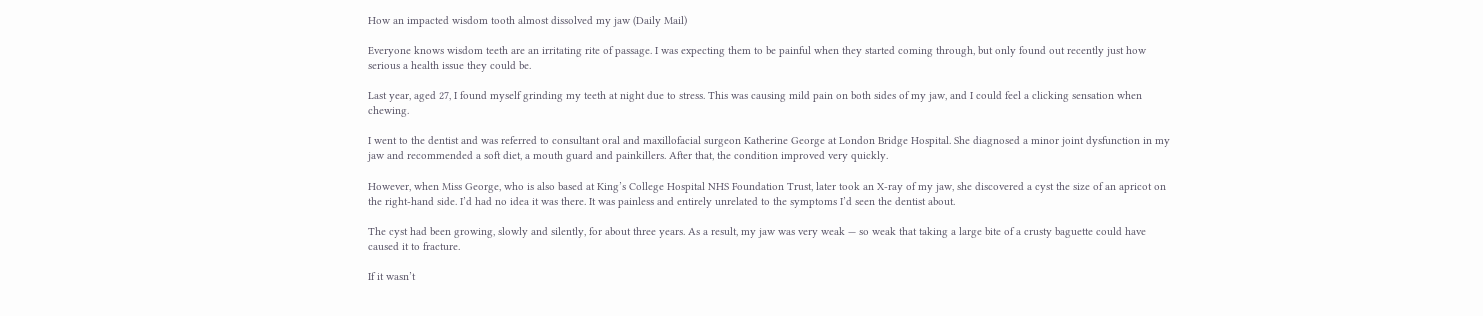How an impacted wisdom tooth almost dissolved my jaw (Daily Mail)

Everyone knows wisdom teeth are an irritating rite of passage. I was expecting them to be painful when they started coming through, but only found out recently just how serious a health issue they could be.

Last year, aged 27, I found myself grinding my teeth at night due to stress. This was causing mild pain on both sides of my jaw, and I could feel a clicking sensation when chewing.

I went to the dentist and was referred to consultant oral and maxillofacial surgeon Katherine George at London Bridge Hospital. She diagnosed a minor joint dysfunction in my jaw and recommended a soft diet, a mouth guard and painkillers. After that, the condition improved very quickly.

However, when Miss George, who is also based at King’s College Hospital NHS Foundation Trust, later took an X-ray of my jaw, she discovered a cyst the size of an apricot on the right-hand side. I’d had no idea it was there. It was painless and entirely unrelated to the symptoms I’d seen the dentist about.

The cyst had been growing, slowly and silently, for about three years. As a result, my jaw was very weak — so weak that taking a large bite of a crusty baguette could have caused it to fracture.

If it wasn’t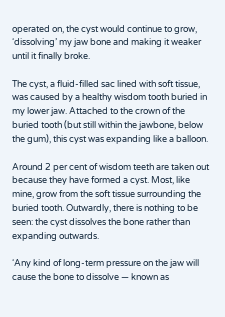operated on, the cyst would continue to grow, ‘dissolving’ my jaw bone and making it weaker until it finally broke.

The cyst, a fluid-filled sac lined with soft tissue, was caused by a healthy wisdom tooth buried in my lower jaw. Attached to the crown of the buried tooth (but still within the jawbone, below the gum), this cyst was expanding like a balloon.

Around 2 per cent of wisdom teeth are taken out because they have formed a cyst. Most, like mine, grow from the soft tissue surrounding the buried tooth. Outwardly, there is nothing to be seen: the cyst dissolves the bone rather than expanding outwards.

‘Any kind of long-term pressure on the jaw will cause the bone to dissolve — known as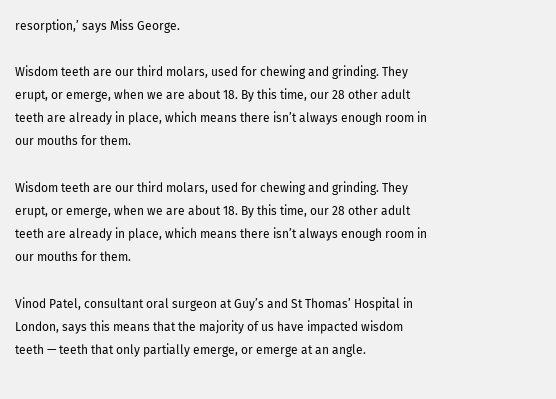resorption,’ says Miss George.

Wisdom teeth are our third molars, used for chewing and grinding. They erupt, or emerge, when we are about 18. By this time, our 28 other adult teeth are already in place, which means there isn’t always enough room in our mouths for them.

Wisdom teeth are our third molars, used for chewing and grinding. They erupt, or emerge, when we are about 18. By this time, our 28 other adult teeth are already in place, which means there isn’t always enough room in our mouths for them.

Vinod Patel, consultant oral surgeon at Guy’s and St Thomas’ Hospital in London, says this means that the majority of us have impacted wisdom teeth — teeth that only partially emerge, or emerge at an angle.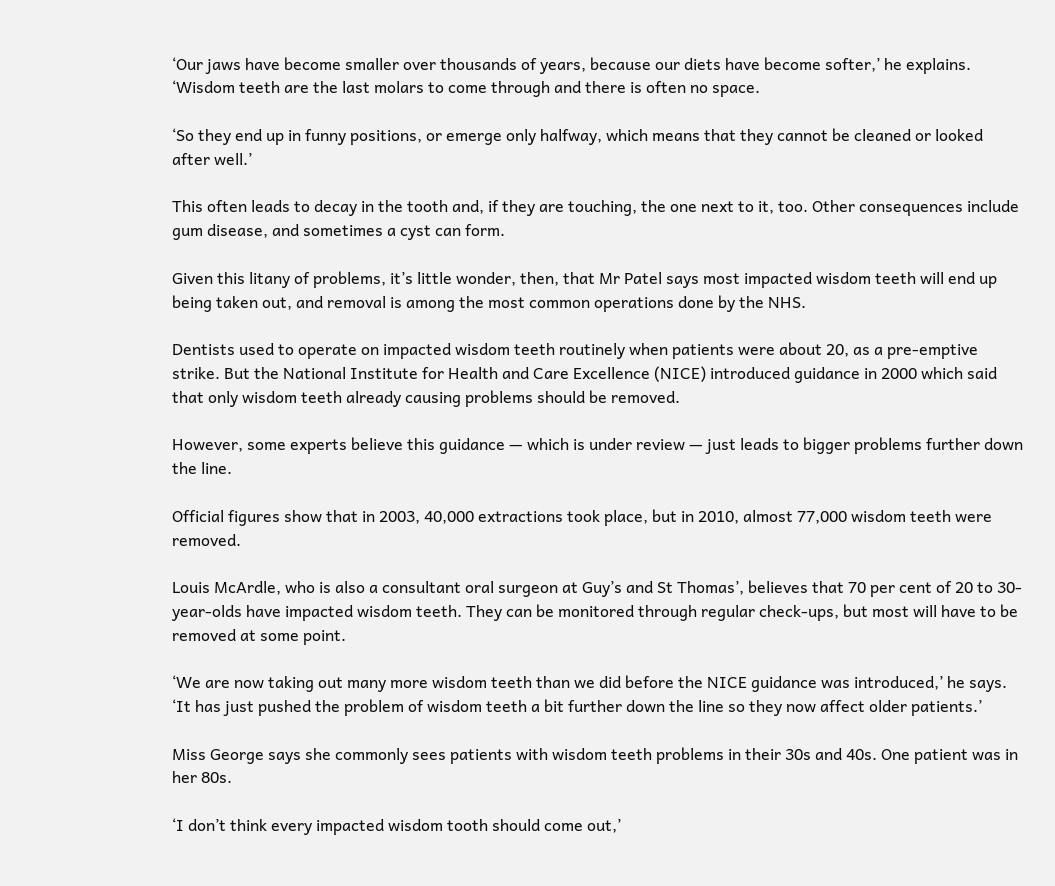‘Our jaws have become smaller over thousands of years, because our diets have become softer,’ he explains. ‘Wisdom teeth are the last molars to come through and there is often no space.

‘So they end up in funny positions, or emerge only halfway, which means that they cannot be cleaned or looked after well.’

This often leads to decay in the tooth and, if they are touching, the one next to it, too. Other consequences include gum disease, and sometimes a cyst can form.

Given this litany of problems, it’s little wonder, then, that Mr Patel says most impacted wisdom teeth will end up being taken out, and removal is among the most common operations done by the NHS.

Dentists used to operate on impacted wisdom teeth routinely when patients were about 20, as a pre-emptive strike. But the National Institute for Health and Care Excellence (NICE) introduced guidance in 2000 which said that only wisdom teeth already causing problems should be removed.

However, some experts believe this guidance — which is under review — just leads to bigger problems further down the line.

Official figures show that in 2003, 40,000 extractions took place, but in 2010, almost 77,000 wisdom teeth were removed.

Louis McArdle, who is also a consultant oral surgeon at Guy’s and St Thomas’, believes that 70 per cent of 20 to 30-year-olds have impacted wisdom teeth. They can be monitored through regular check-ups, but most will have to be removed at some point.

‘We are now taking out many more wisdom teeth than we did before the NICE guidance was introduced,’ he says. ‘It has just pushed the problem of wisdom teeth a bit further down the line so they now affect older patients.’

Miss George says she commonly sees patients with wisdom teeth problems in their 30s and 40s. One patient was in her 80s.

‘I don’t think every impacted wisdom tooth should come out,’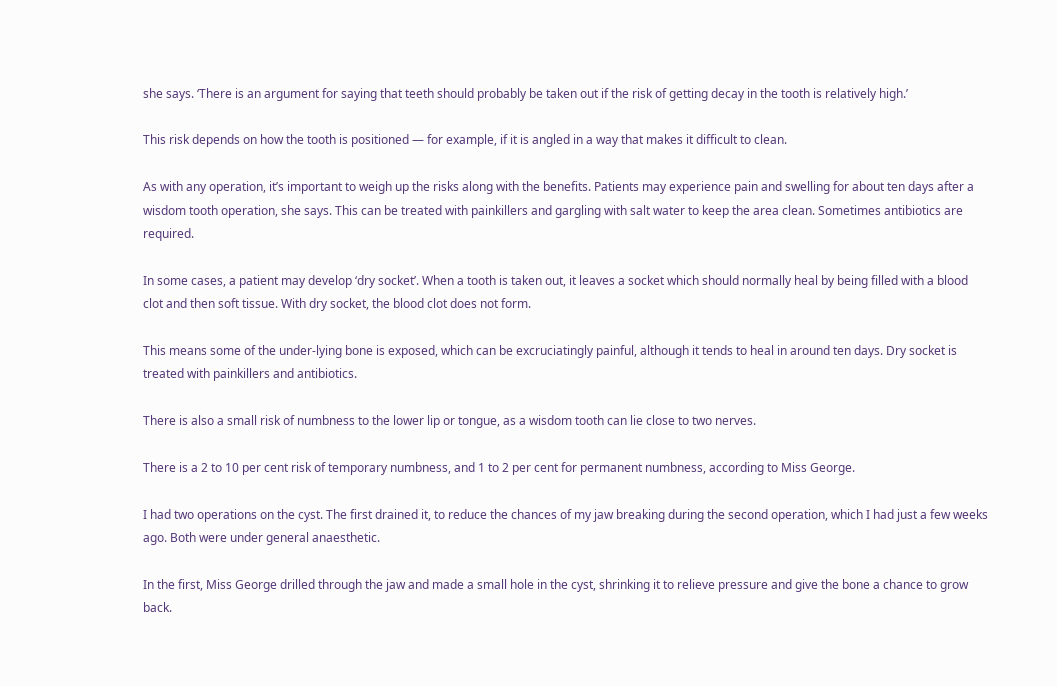she says. ‘There is an argument for saying that teeth should probably be taken out if the risk of getting decay in the tooth is relatively high.’

This risk depends on how the tooth is positioned — for example, if it is angled in a way that makes it difficult to clean.

As with any operation, it’s important to weigh up the risks along with the benefits. Patients may experience pain and swelling for about ten days after a wisdom tooth operation, she says. This can be treated with painkillers and gargling with salt water to keep the area clean. Sometimes antibiotics are required.

In some cases, a patient may develop ‘dry socket’. When a tooth is taken out, it leaves a socket which should normally heal by being filled with a blood clot and then soft tissue. With dry socket, the blood clot does not form.

This means some of the under-lying bone is exposed, which can be excruciatingly painful, although it tends to heal in around ten days. Dry socket is treated with painkillers and antibiotics.

There is also a small risk of numbness to the lower lip or tongue, as a wisdom tooth can lie close to two nerves.

There is a 2 to 10 per cent risk of temporary numbness, and 1 to 2 per cent for permanent numbness, according to Miss George.

I had two operations on the cyst. The first drained it, to reduce the chances of my jaw breaking during the second operation, which I had just a few weeks ago. Both were under general anaesthetic.

In the first, Miss George drilled through the jaw and made a small hole in the cyst, shrinking it to relieve pressure and give the bone a chance to grow back.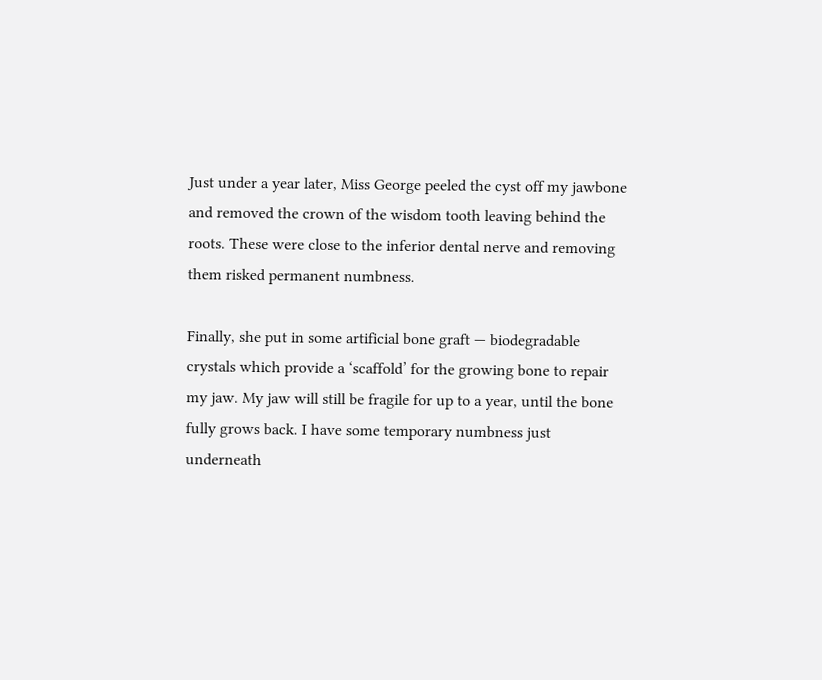Just under a year later, Miss George peeled the cyst off my jawbone and removed the crown of the wisdom tooth leaving behind the roots. These were close to the inferior dental nerve and removing them risked permanent numbness.

Finally, she put in some artificial bone graft — biodegradable crystals which provide a ‘scaffold’ for the growing bone to repair my jaw. My jaw will still be fragile for up to a year, until the bone fully grows back. I have some temporary numbness just underneath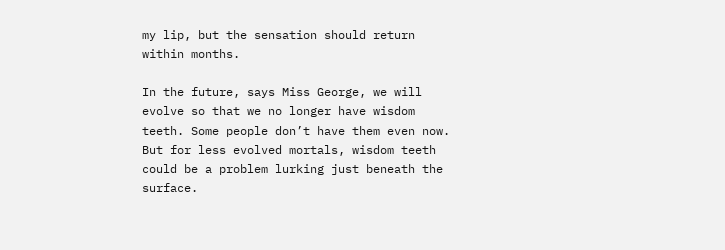my lip, but the sensation should return within months.

In the future, says Miss George, we will evolve so that we no longer have wisdom teeth. Some people don’t have them even now. But for less evolved mortals, wisdom teeth could be a problem lurking just beneath the surface.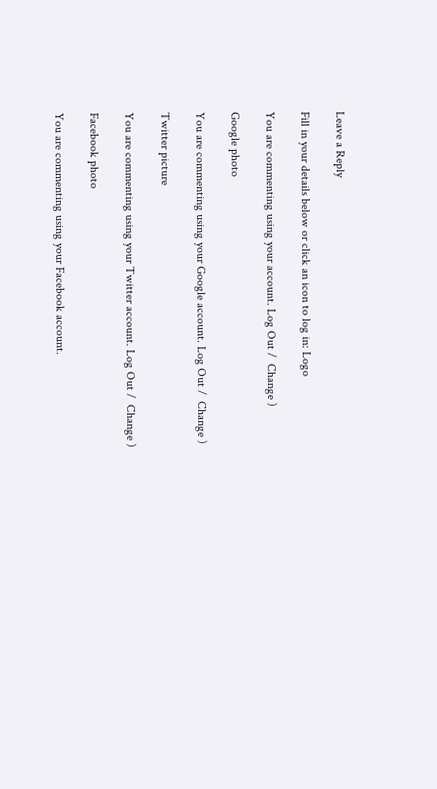Leave a Reply

Fill in your details below or click an icon to log in: Logo

You are commenting using your account. Log Out /  Change )

Google photo

You are commenting using your Google account. Log Out /  Change )

Twitter picture

You are commenting using your Twitter account. Log Out /  Change )

Facebook photo

You are commenting using your Facebook account.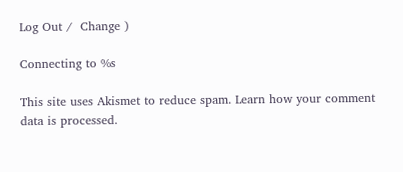Log Out /  Change )

Connecting to %s

This site uses Akismet to reduce spam. Learn how your comment data is processed.